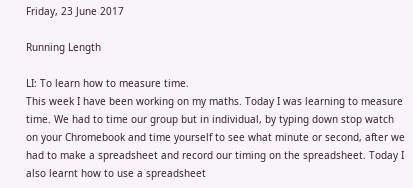Friday, 23 June 2017

Running Length

LI: To learn how to measure time.
This week I have been working on my maths. Today I was learning to measure time. We had to time our group but in individual, by typing down stop watch on your Chromebook and time yourself to see what minute or second, after we had to make a spreadsheet and record our timing on the spreadsheet. Today I also learnt how to use a spreadsheet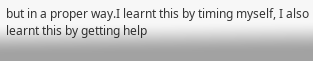but in a proper way.I learnt this by timing myself, I also learnt this by getting help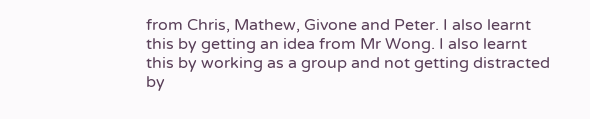from Chris, Mathew, Givone and Peter. I also learnt this by getting an idea from Mr Wong. I also learnt this by working as a group and not getting distracted by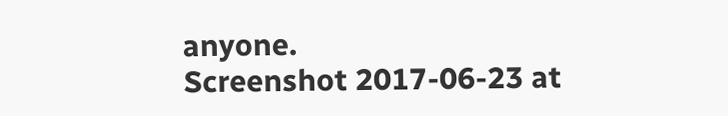anyone.
Screenshot 2017-06-23 at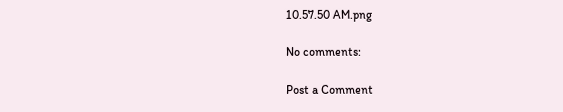10.57.50 AM.png

No comments:

Post a Comment